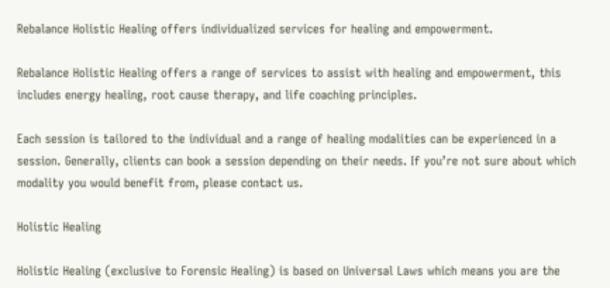Rebalance Holistic Healing offers individualized services for healing and empowerment.

Rebalance Holistic Healing offers a range of services to assist with healing and empowerment, this includes energy healing, root cause therapy, and life coaching principles.

Each session is tailored to the individual and a range of healing modalities can be experienced in a session. Generally, clients can book a session depending on their needs. If you’re not sure about which modality you would benefit from, please contact us.

Holistic Healing

Holistic Healing (exclusive to Forensic Healing) is based on Universal Laws which means you are the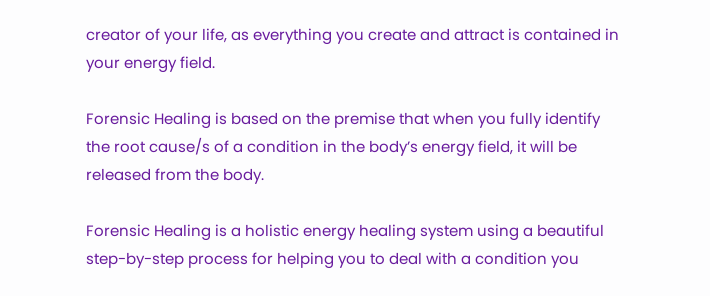creator of your life, as everything you create and attract is contained in your energy field.

Forensic Healing is based on the premise that when you fully identify the root cause/s of a condition in the body’s energy field, it will be released from the body.

Forensic Healing is a holistic energy healing system using a beautiful step-by-step process for helping you to deal with a condition you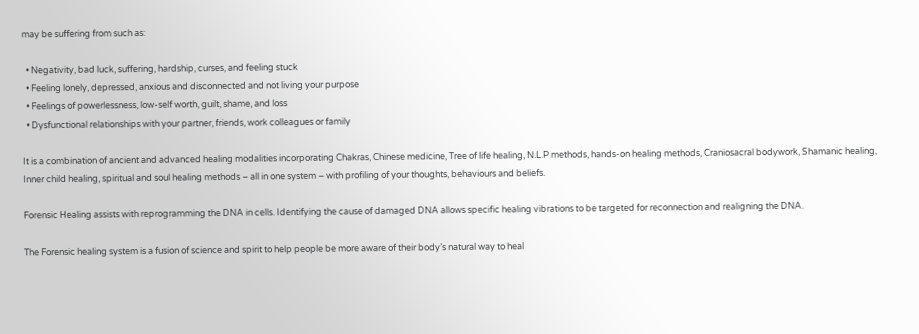may be suffering from such as:

  • Negativity, bad luck, suffering, hardship, curses, and feeling stuck
  • Feeling lonely, depressed, anxious and disconnected and not living your purpose
  • Feelings of powerlessness, low-self worth, guilt, shame, and loss
  • Dysfunctional relationships with your partner, friends, work colleagues or family

It is a combination of ancient and advanced healing modalities incorporating Chakras, Chinese medicine, Tree of life healing, N.L.P methods, hands-on healing methods, Craniosacral bodywork, Shamanic healing, Inner child healing, spiritual and soul healing methods – all in one system – with profiling of your thoughts, behaviours and beliefs.

Forensic Healing assists with reprogramming the DNA in cells. Identifying the cause of damaged DNA allows specific healing vibrations to be targeted for reconnection and realigning the DNA.

The Forensic healing system is a fusion of science and spirit to help people be more aware of their body’s natural way to heal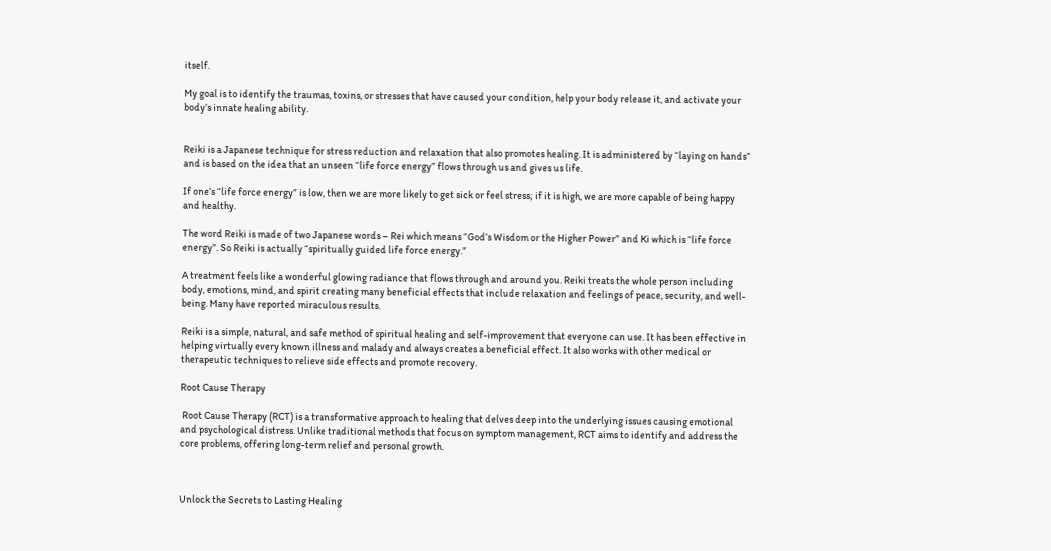itself.

My goal is to identify the traumas, toxins, or stresses that have caused your condition, help your body release it, and activate your body’s innate healing ability.


Reiki is a Japanese technique for stress reduction and relaxation that also promotes healing. It is administered by “laying on hands” and is based on the idea that an unseen “life force energy” flows through us and gives us life.

If one’s “life force energy” is low, then we are more likely to get sick or feel stress; if it is high, we are more capable of being happy and healthy.

The word Reiki is made of two Japanese words – Rei which means “God’s Wisdom or the Higher Power” and Ki which is “life force energy”. So Reiki is actually “spiritually guided life force energy.”

A treatment feels like a wonderful glowing radiance that flows through and around you. Reiki treats the whole person including body, emotions, mind, and spirit creating many beneficial effects that include relaxation and feelings of peace, security, and well-being. Many have reported miraculous results.

Reiki is a simple, natural, and safe method of spiritual healing and self-improvement that everyone can use. It has been effective in helping virtually every known illness and malady and always creates a beneficial effect. It also works with other medical or therapeutic techniques to relieve side effects and promote recovery.

Root Cause Therapy

 Root Cause Therapy (RCT) is a transformative approach to healing that delves deep into the underlying issues causing emotional and psychological distress. Unlike traditional methods that focus on symptom management, RCT aims to identify and address the core problems, offering long-term relief and personal growth.



Unlock the Secrets to Lasting Healing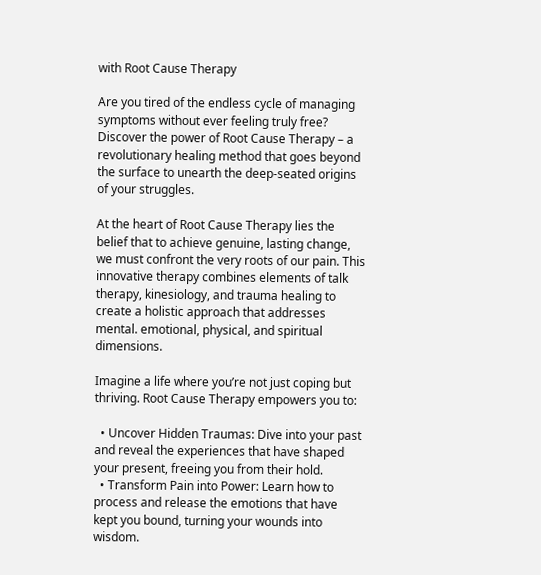with Root Cause Therapy

Are you tired of the endless cycle of managing symptoms without ever feeling truly free? Discover the power of Root Cause Therapy – a revolutionary healing method that goes beyond the surface to unearth the deep-seated origins of your struggles.

At the heart of Root Cause Therapy lies the belief that to achieve genuine, lasting change, we must confront the very roots of our pain. This innovative therapy combines elements of talk therapy, kinesiology, and trauma healing to create a holistic approach that addresses mental. emotional, physical, and spiritual dimensions.

Imagine a life where you’re not just coping but thriving. Root Cause Therapy empowers you to:

  • Uncover Hidden Traumas: Dive into your past and reveal the experiences that have shaped your present, freeing you from their hold.
  • Transform Pain into Power: Learn how to process and release the emotions that have kept you bound, turning your wounds into wisdom.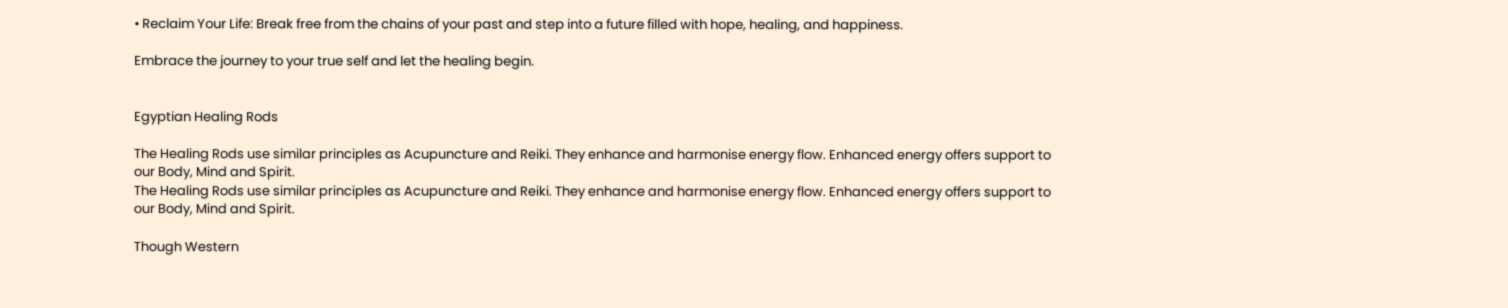• Reclaim Your Life: Break free from the chains of your past and step into a future filled with hope, healing, and happiness.

Embrace the journey to your true self and let the healing begin.


Egyptian Healing Rods

The Healing Rods use similar principles as Acupuncture and Reiki. They enhance and harmonise energy flow. Enhanced energy offers support to our Body, Mind and Spirit.
The Healing Rods use similar principles as Acupuncture and Reiki. They enhance and harmonise energy flow. Enhanced energy offers support to our Body, Mind and Spirit.

Though Western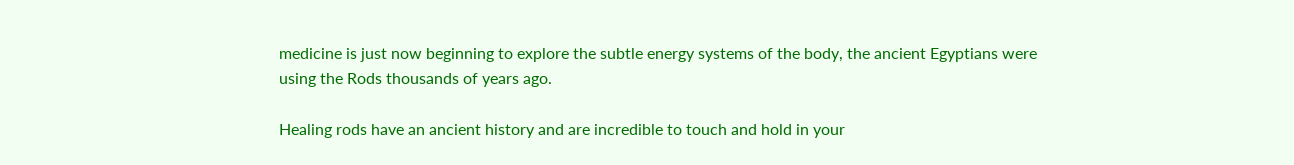medicine is just now beginning to explore the subtle energy systems of the body, the ancient Egyptians were using the Rods thousands of years ago.

Healing rods have an ancient history and are incredible to touch and hold in your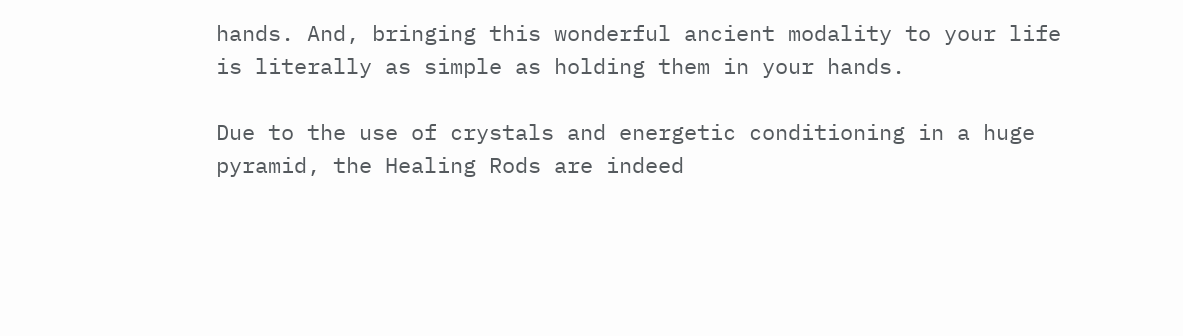hands. And, bringing this wonderful ancient modality to your life is literally as simple as holding them in your hands.

Due to the use of crystals and energetic conditioning in a huge pyramid, the Healing Rods are indeed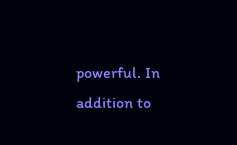powerful. In addition to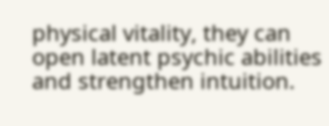physical vitality, they can open latent psychic abilities and strengthen intuition.